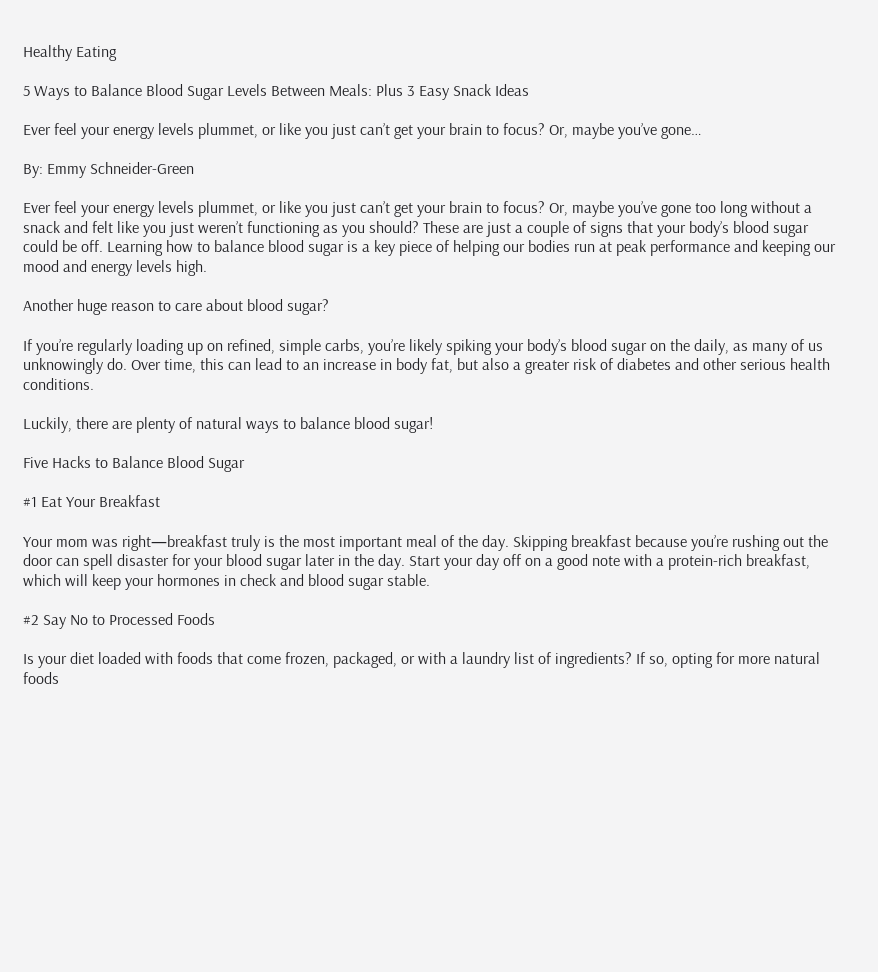Healthy Eating

5 Ways to Balance Blood Sugar Levels Between Meals: Plus 3 Easy Snack Ideas

Ever feel your energy levels plummet, or like you just can’t get your brain to focus? Or, maybe you’ve gone…

By: Emmy Schneider-Green

Ever feel your energy levels plummet, or like you just can’t get your brain to focus? Or, maybe you’ve gone too long without a snack and felt like you just weren’t functioning as you should? These are just a couple of signs that your body’s blood sugar could be off. Learning how to balance blood sugar is a key piece of helping our bodies run at peak performance and keeping our mood and energy levels high.

Another huge reason to care about blood sugar?

If you’re regularly loading up on refined, simple carbs, you’re likely spiking your body’s blood sugar on the daily, as many of us unknowingly do. Over time, this can lead to an increase in body fat, but also a greater risk of diabetes and other serious health conditions.

Luckily, there are plenty of natural ways to balance blood sugar!

Five Hacks to Balance Blood Sugar

#1 Eat Your Breakfast

Your mom was right—breakfast truly is the most important meal of the day. Skipping breakfast because you’re rushing out the door can spell disaster for your blood sugar later in the day. Start your day off on a good note with a protein-rich breakfast, which will keep your hormones in check and blood sugar stable.

#2 Say No to Processed Foods

Is your diet loaded with foods that come frozen, packaged, or with a laundry list of ingredients? If so, opting for more natural foods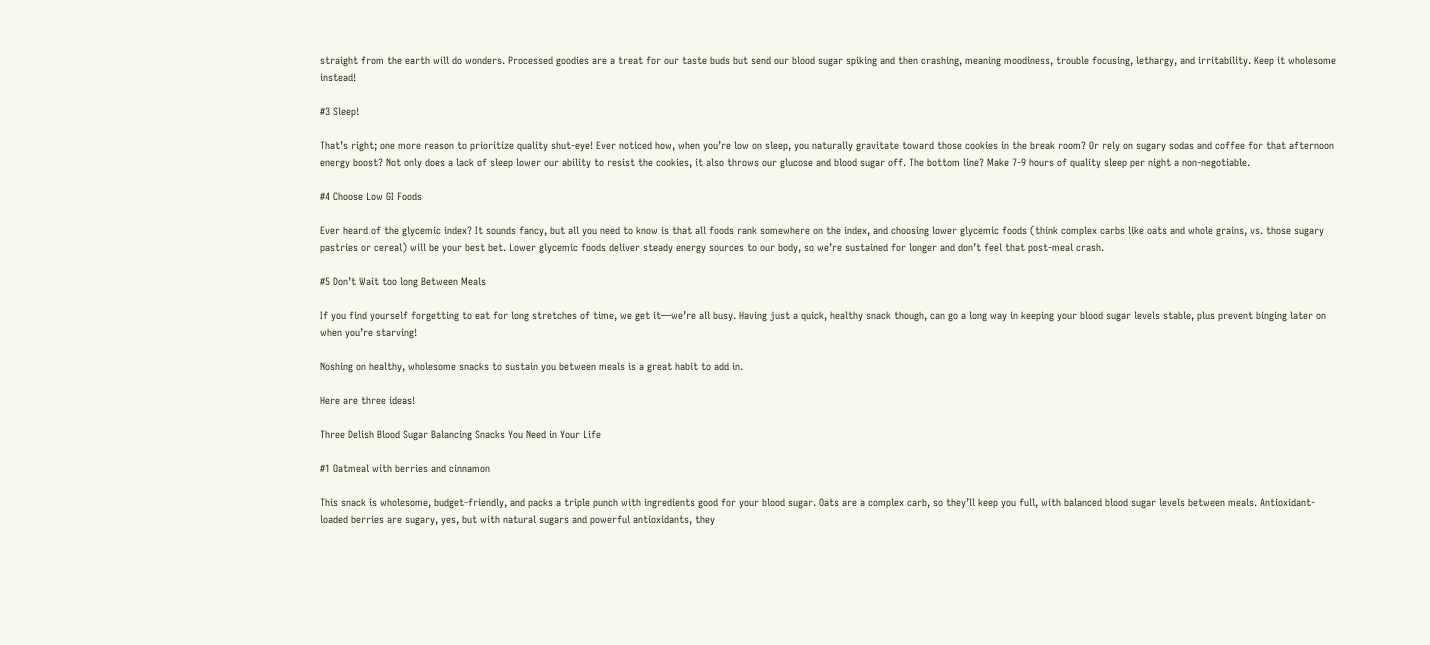straight from the earth will do wonders. Processed goodies are a treat for our taste buds but send our blood sugar spiking and then crashing, meaning moodiness, trouble focusing, lethargy, and irritability. Keep it wholesome instead!

#3 Sleep!

That’s right; one more reason to prioritize quality shut-eye! Ever noticed how, when you’re low on sleep, you naturally gravitate toward those cookies in the break room? Or rely on sugary sodas and coffee for that afternoon energy boost? Not only does a lack of sleep lower our ability to resist the cookies, it also throws our glucose and blood sugar off. The bottom line? Make 7-9 hours of quality sleep per night a non-negotiable.

#4 Choose Low GI Foods

Ever heard of the glycemic index? It sounds fancy, but all you need to know is that all foods rank somewhere on the index, and choosing lower glycemic foods (think complex carbs like oats and whole grains, vs. those sugary pastries or cereal) will be your best bet. Lower glycemic foods deliver steady energy sources to our body, so we’re sustained for longer and don’t feel that post-meal crash.

#5 Don’t Wait too long Between Meals

If you find yourself forgetting to eat for long stretches of time, we get it—we’re all busy. Having just a quick, healthy snack though, can go a long way in keeping your blood sugar levels stable, plus prevent binging later on when you’re starving!

Noshing on healthy, wholesome snacks to sustain you between meals is a great habit to add in.

Here are three ideas!

Three Delish Blood Sugar Balancing Snacks You Need in Your Life

#1 Oatmeal with berries and cinnamon

This snack is wholesome, budget-friendly, and packs a triple punch with ingredients good for your blood sugar. Oats are a complex carb, so they’ll keep you full, with balanced blood sugar levels between meals. Antioxidant-loaded berries are sugary, yes, but with natural sugars and powerful antioxidants, they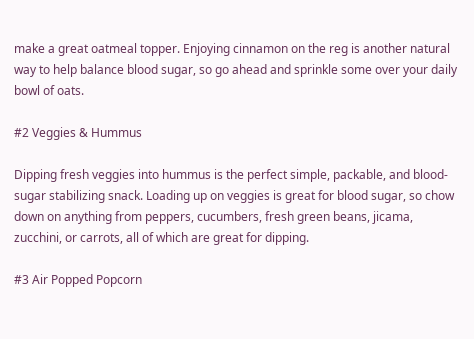make a great oatmeal topper. Enjoying cinnamon on the reg is another natural way to help balance blood sugar, so go ahead and sprinkle some over your daily bowl of oats.

#2 Veggies & Hummus

Dipping fresh veggies into hummus is the perfect simple, packable, and blood-sugar stabilizing snack. Loading up on veggies is great for blood sugar, so chow down on anything from peppers, cucumbers, fresh green beans, jicama, zucchini, or carrots, all of which are great for dipping.

#3 Air Popped Popcorn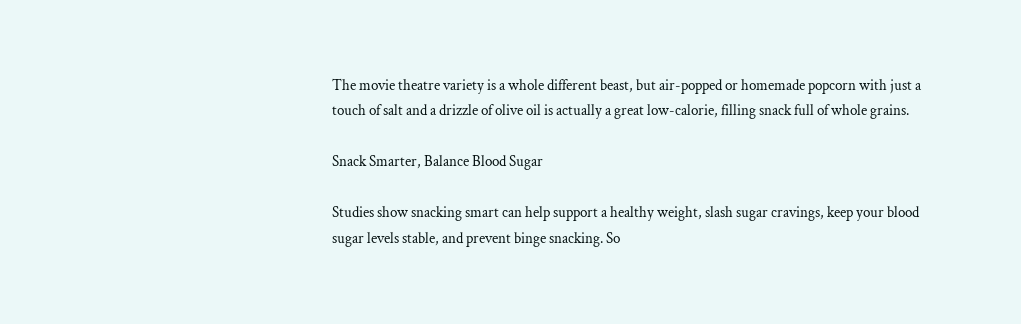The movie theatre variety is a whole different beast, but air-popped or homemade popcorn with just a touch of salt and a drizzle of olive oil is actually a great low-calorie, filling snack full of whole grains.

Snack Smarter, Balance Blood Sugar

Studies show snacking smart can help support a healthy weight, slash sugar cravings, keep your blood sugar levels stable, and prevent binge snacking. So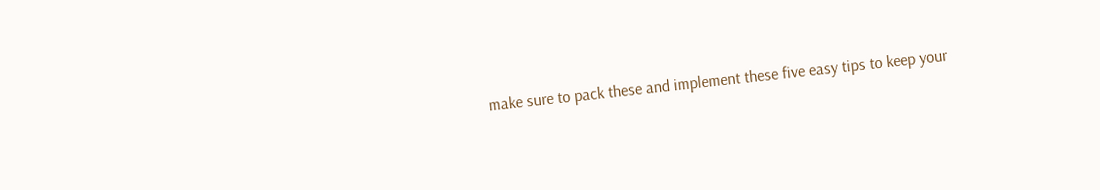make sure to pack these and implement these five easy tips to keep your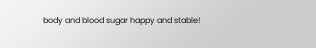body and blood sugar happy and stable!